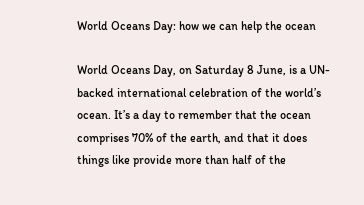World Oceans Day: how we can help the ocean

World Oceans Day, on Saturday 8 June, is a UN-backed international celebration of the world’s ocean. It’s a day to remember that the ocean comprises 70% of the earth, and that it does things like provide more than half of the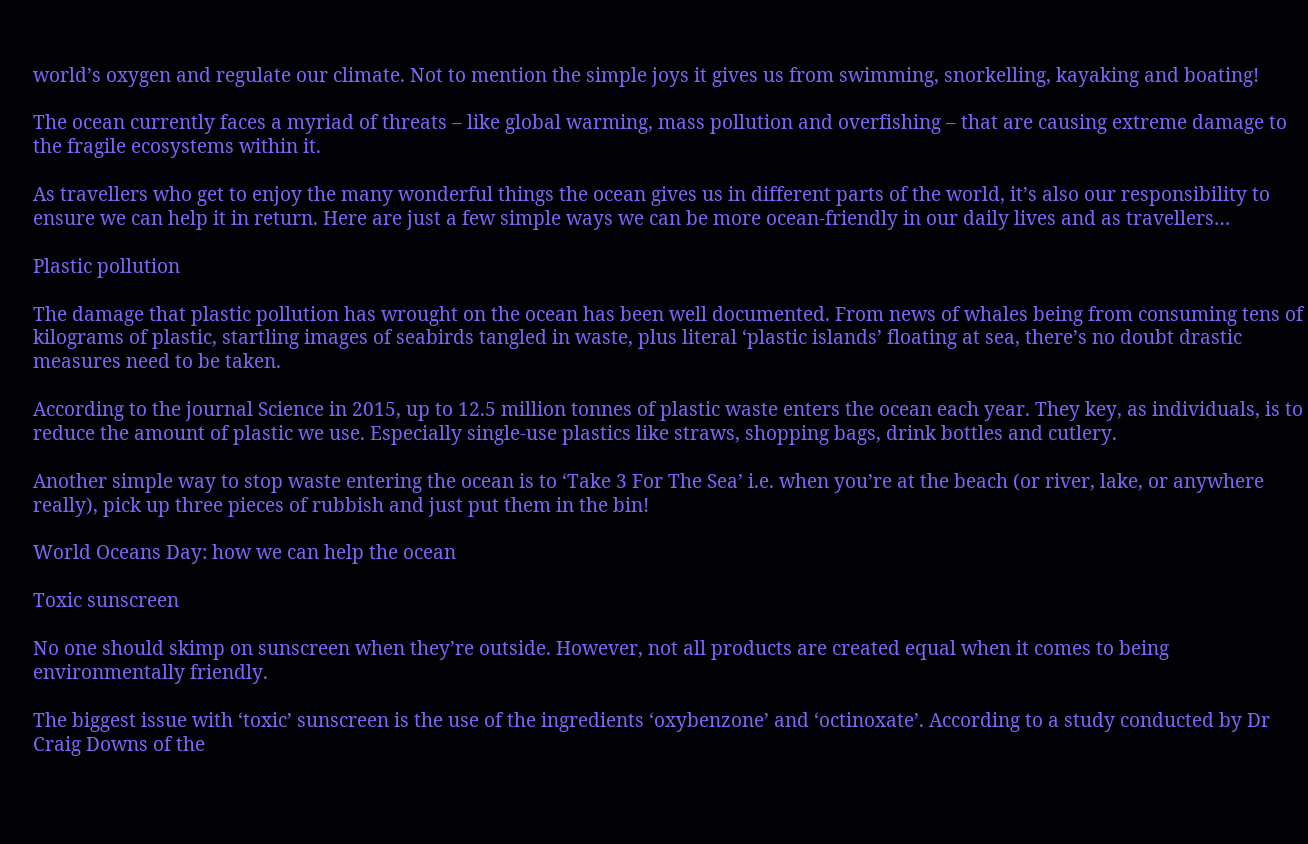world’s oxygen and regulate our climate. Not to mention the simple joys it gives us from swimming, snorkelling, kayaking and boating!

The ocean currently faces a myriad of threats – like global warming, mass pollution and overfishing – that are causing extreme damage to the fragile ecosystems within it.

As travellers who get to enjoy the many wonderful things the ocean gives us in different parts of the world, it’s also our responsibility to ensure we can help it in return. Here are just a few simple ways we can be more ocean-friendly in our daily lives and as travellers…

Plastic pollution

The damage that plastic pollution has wrought on the ocean has been well documented. From news of whales being from consuming tens of kilograms of plastic, startling images of seabirds tangled in waste, plus literal ‘plastic islands’ floating at sea, there’s no doubt drastic measures need to be taken.

According to the journal Science in 2015, up to 12.5 million tonnes of plastic waste enters the ocean each year. They key, as individuals, is to reduce the amount of plastic we use. Especially single-use plastics like straws, shopping bags, drink bottles and cutlery.

Another simple way to stop waste entering the ocean is to ‘Take 3 For The Sea’ i.e. when you’re at the beach (or river, lake, or anywhere really), pick up three pieces of rubbish and just put them in the bin!

World Oceans Day: how we can help the ocean

Toxic sunscreen

No one should skimp on sunscreen when they’re outside. However, not all products are created equal when it comes to being environmentally friendly.

The biggest issue with ‘toxic’ sunscreen is the use of the ingredients ‘oxybenzone’ and ‘octinoxate’. According to a study conducted by Dr Craig Downs of the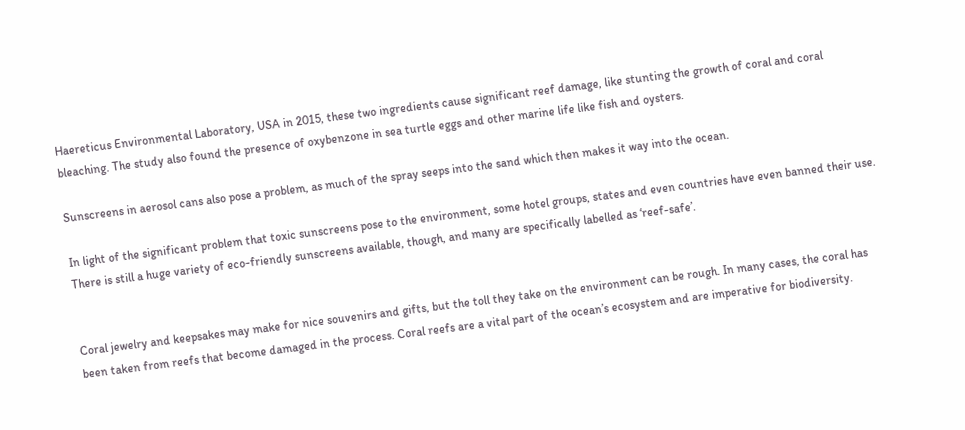Haereticus Environmental Laboratory, USA in 2015, these two ingredients cause significant reef damage, like stunting the growth of coral and coral bleaching. The study also found the presence of oxybenzone in sea turtle eggs and other marine life like fish and oysters.

Sunscreens in aerosol cans also pose a problem, as much of the spray seeps into the sand which then makes it way into the ocean.

In light of the significant problem that toxic sunscreens pose to the environment, some hotel groups, states and even countries have even banned their use. There is still a huge variety of eco-friendly sunscreens available, though, and many are specifically labelled as ‘reef-safe’.


Coral jewelry and keepsakes may make for nice souvenirs and gifts, but the toll they take on the environment can be rough. In many cases, the coral has been taken from reefs that become damaged in the process. Coral reefs are a vital part of the ocean’s ecosystem and are imperative for biodiversity.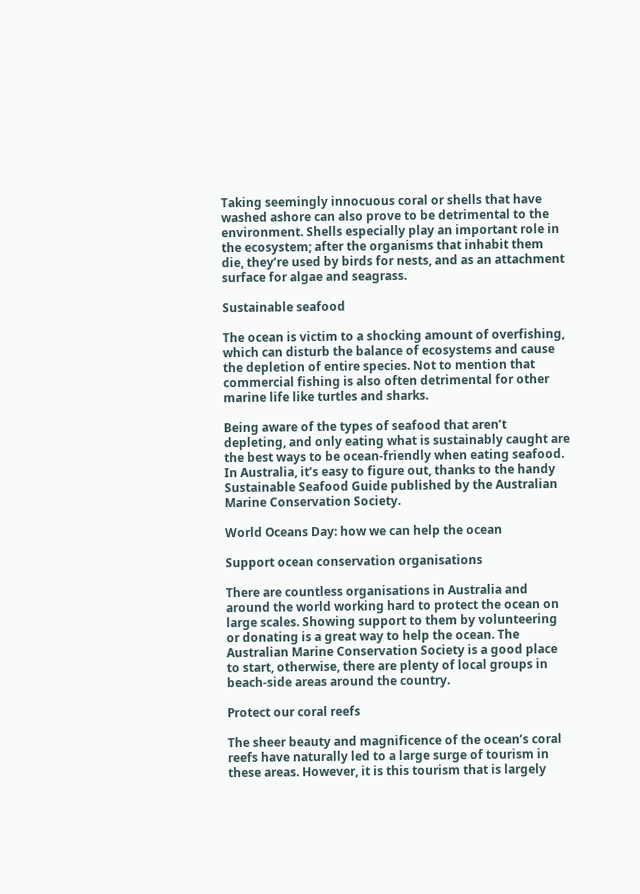Taking seemingly innocuous coral or shells that have washed ashore can also prove to be detrimental to the environment. Shells especially play an important role in the ecosystem; after the organisms that inhabit them die, they’re used by birds for nests, and as an attachment surface for algae and seagrass.

Sustainable seafood

The ocean is victim to a shocking amount of overfishing, which can disturb the balance of ecosystems and cause the depletion of entire species. Not to mention that commercial fishing is also often detrimental for other marine life like turtles and sharks.

Being aware of the types of seafood that aren’t depleting, and only eating what is sustainably caught are the best ways to be ocean-friendly when eating seafood. In Australia, it’s easy to figure out, thanks to the handy Sustainable Seafood Guide published by the Australian Marine Conservation Society.

World Oceans Day: how we can help the ocean

Support ocean conservation organisations

There are countless organisations in Australia and around the world working hard to protect the ocean on large scales. Showing support to them by volunteering or donating is a great way to help the ocean. The Australian Marine Conservation Society is a good place to start, otherwise, there are plenty of local groups in beach-side areas around the country.

Protect our coral reefs

The sheer beauty and magnificence of the ocean’s coral reefs have naturally led to a large surge of tourism in these areas. However, it is this tourism that is largely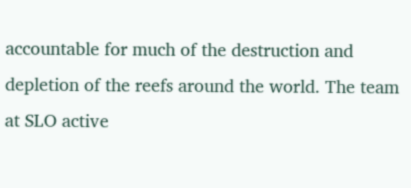accountable for much of the destruction and depletion of the reefs around the world. The team at SLO active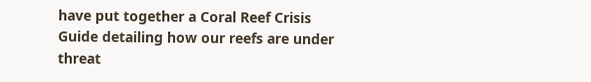have put together a Coral Reef Crisis Guide detailing how our reefs are under threat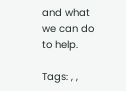and what we can do to help.

Tags: , ,